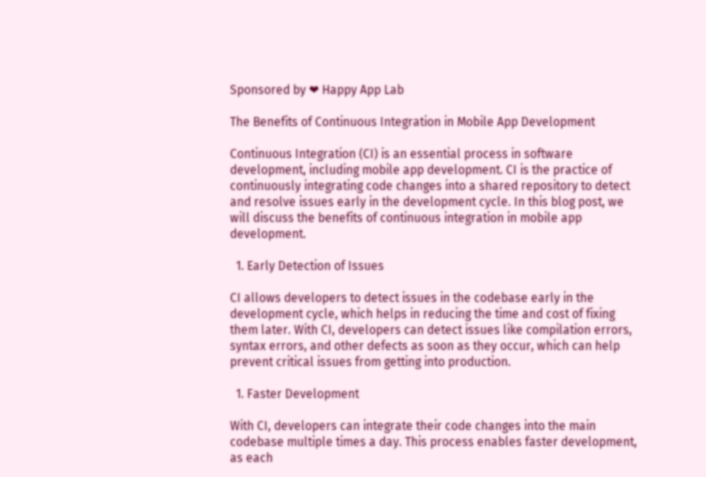Sponsored by ❤ Happy App Lab

The Benefits of Continuous Integration in Mobile App Development

Continuous Integration (CI) is an essential process in software development, including mobile app development. CI is the practice of continuously integrating code changes into a shared repository to detect and resolve issues early in the development cycle. In this blog post, we will discuss the benefits of continuous integration in mobile app development.

  1. Early Detection of Issues

CI allows developers to detect issues in the codebase early in the development cycle, which helps in reducing the time and cost of fixing them later. With CI, developers can detect issues like compilation errors, syntax errors, and other defects as soon as they occur, which can help prevent critical issues from getting into production.

  1. Faster Development

With CI, developers can integrate their code changes into the main codebase multiple times a day. This process enables faster development, as each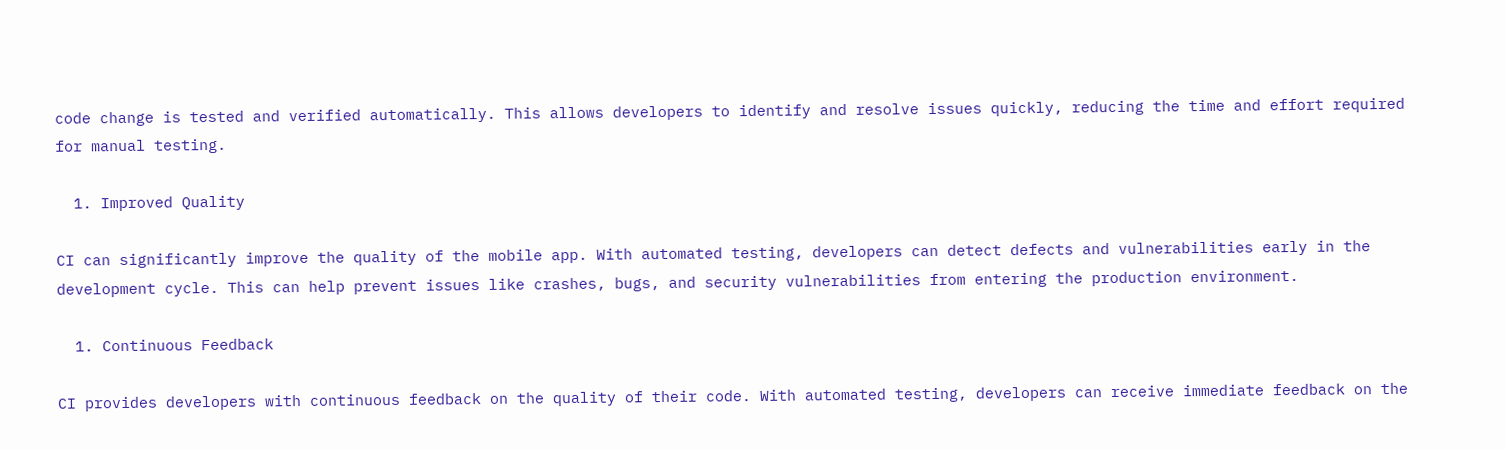code change is tested and verified automatically. This allows developers to identify and resolve issues quickly, reducing the time and effort required for manual testing.

  1. Improved Quality

CI can significantly improve the quality of the mobile app. With automated testing, developers can detect defects and vulnerabilities early in the development cycle. This can help prevent issues like crashes, bugs, and security vulnerabilities from entering the production environment.

  1. Continuous Feedback

CI provides developers with continuous feedback on the quality of their code. With automated testing, developers can receive immediate feedback on the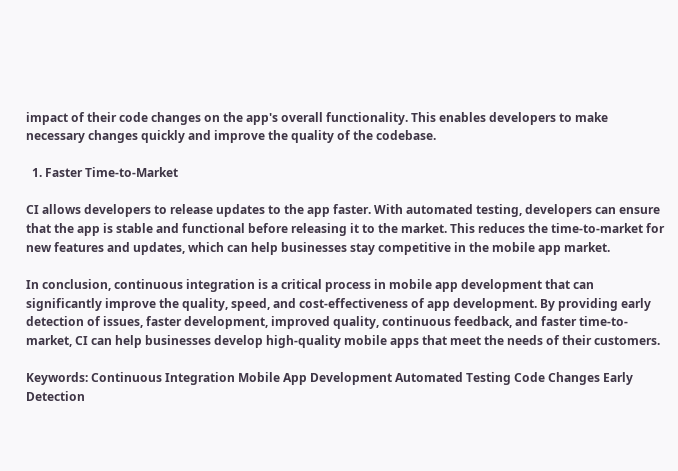impact of their code changes on the app's overall functionality. This enables developers to make necessary changes quickly and improve the quality of the codebase.

  1. Faster Time-to-Market

CI allows developers to release updates to the app faster. With automated testing, developers can ensure that the app is stable and functional before releasing it to the market. This reduces the time-to-market for new features and updates, which can help businesses stay competitive in the mobile app market.

In conclusion, continuous integration is a critical process in mobile app development that can significantly improve the quality, speed, and cost-effectiveness of app development. By providing early detection of issues, faster development, improved quality, continuous feedback, and faster time-to-market, CI can help businesses develop high-quality mobile apps that meet the needs of their customers.

Keywords: Continuous Integration Mobile App Development Automated Testing Code Changes Early Detection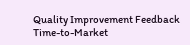Quality Improvement Feedback Time-to-Market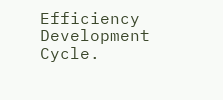Efficiency Development Cycle.